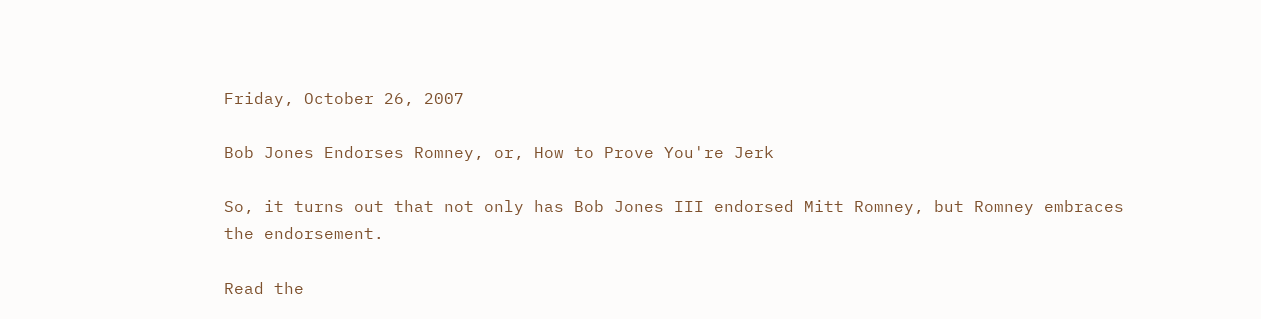Friday, October 26, 2007

Bob Jones Endorses Romney, or, How to Prove You're Jerk

So, it turns out that not only has Bob Jones III endorsed Mitt Romney, but Romney embraces the endorsement.

Read the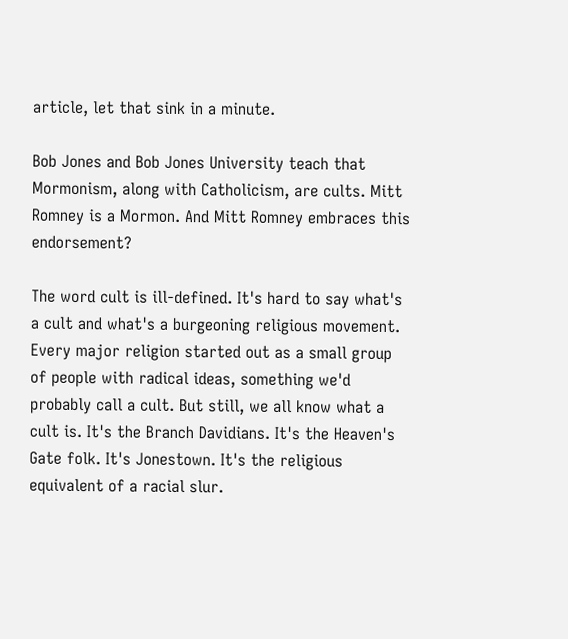article, let that sink in a minute.

Bob Jones and Bob Jones University teach that Mormonism, along with Catholicism, are cults. Mitt Romney is a Mormon. And Mitt Romney embraces this endorsement?

The word cult is ill-defined. It's hard to say what's a cult and what's a burgeoning religious movement. Every major religion started out as a small group of people with radical ideas, something we'd probably call a cult. But still, we all know what a cult is. It's the Branch Davidians. It's the Heaven's Gate folk. It's Jonestown. It's the religious equivalent of a racial slur.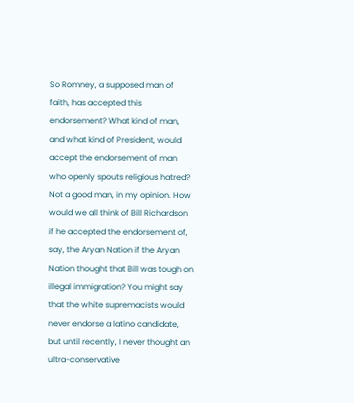So Romney, a supposed man of faith, has accepted this endorsement? What kind of man, and what kind of President, would accept the endorsement of man who openly spouts religious hatred? Not a good man, in my opinion. How would we all think of Bill Richardson if he accepted the endorsement of, say, the Aryan Nation if the Aryan Nation thought that Bill was tough on illegal immigration? You might say that the white supremacists would never endorse a latino candidate, but until recently, I never thought an ultra-conservative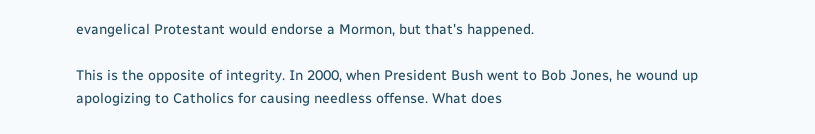evangelical Protestant would endorse a Mormon, but that's happened.

This is the opposite of integrity. In 2000, when President Bush went to Bob Jones, he wound up apologizing to Catholics for causing needless offense. What does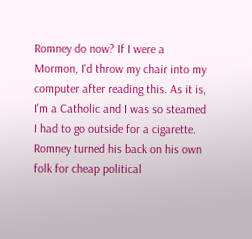Romney do now? If I were a Mormon, I'd throw my chair into my computer after reading this. As it is, I'm a Catholic and I was so steamed I had to go outside for a cigarette. Romney turned his back on his own folk for cheap political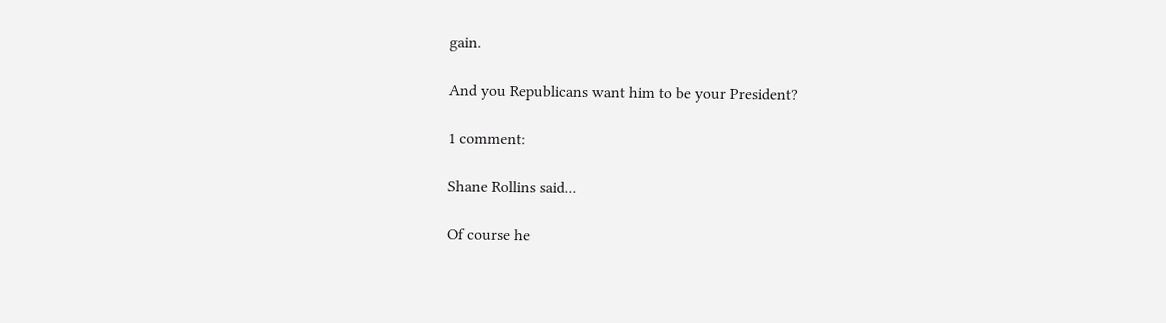gain.

And you Republicans want him to be your President?

1 comment:

Shane Rollins said...

Of course he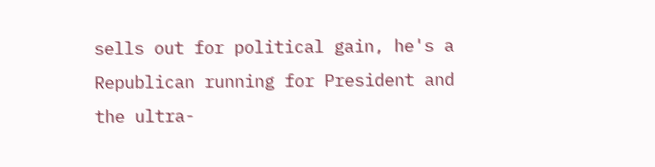sells out for political gain, he's a Republican running for President and the ultra-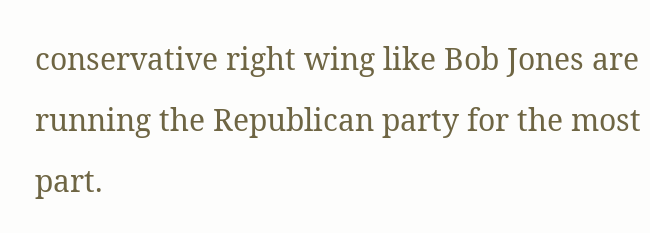conservative right wing like Bob Jones are running the Republican party for the most part.